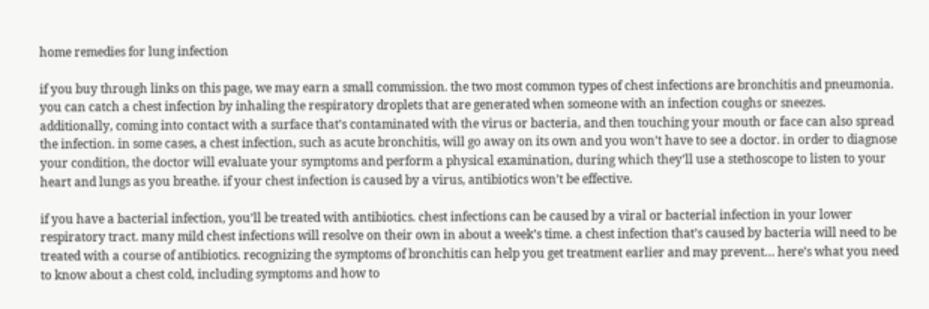home remedies for lung infection

if you buy through links on this page, we may earn a small commission. the two most common types of chest infections are bronchitis and pneumonia. you can catch a chest infection by inhaling the respiratory droplets that are generated when someone with an infection coughs or sneezes. additionally, coming into contact with a surface that’s contaminated with the virus or bacteria, and then touching your mouth or face can also spread the infection. in some cases, a chest infection, such as acute bronchitis, will go away on its own and you won’t have to see a doctor. in order to diagnose your condition, the doctor will evaluate your symptoms and perform a physical examination, during which they’ll use a stethoscope to listen to your heart and lungs as you breathe. if your chest infection is caused by a virus, antibiotics won’t be effective.

if you have a bacterial infection, you’ll be treated with antibiotics. chest infections can be caused by a viral or bacterial infection in your lower respiratory tract. many mild chest infections will resolve on their own in about a week’s time. a chest infection that’s caused by bacteria will need to be treated with a course of antibiotics. recognizing the symptoms of bronchitis can help you get treatment earlier and may prevent… here’s what you need to know about a chest cold, including symptoms and how to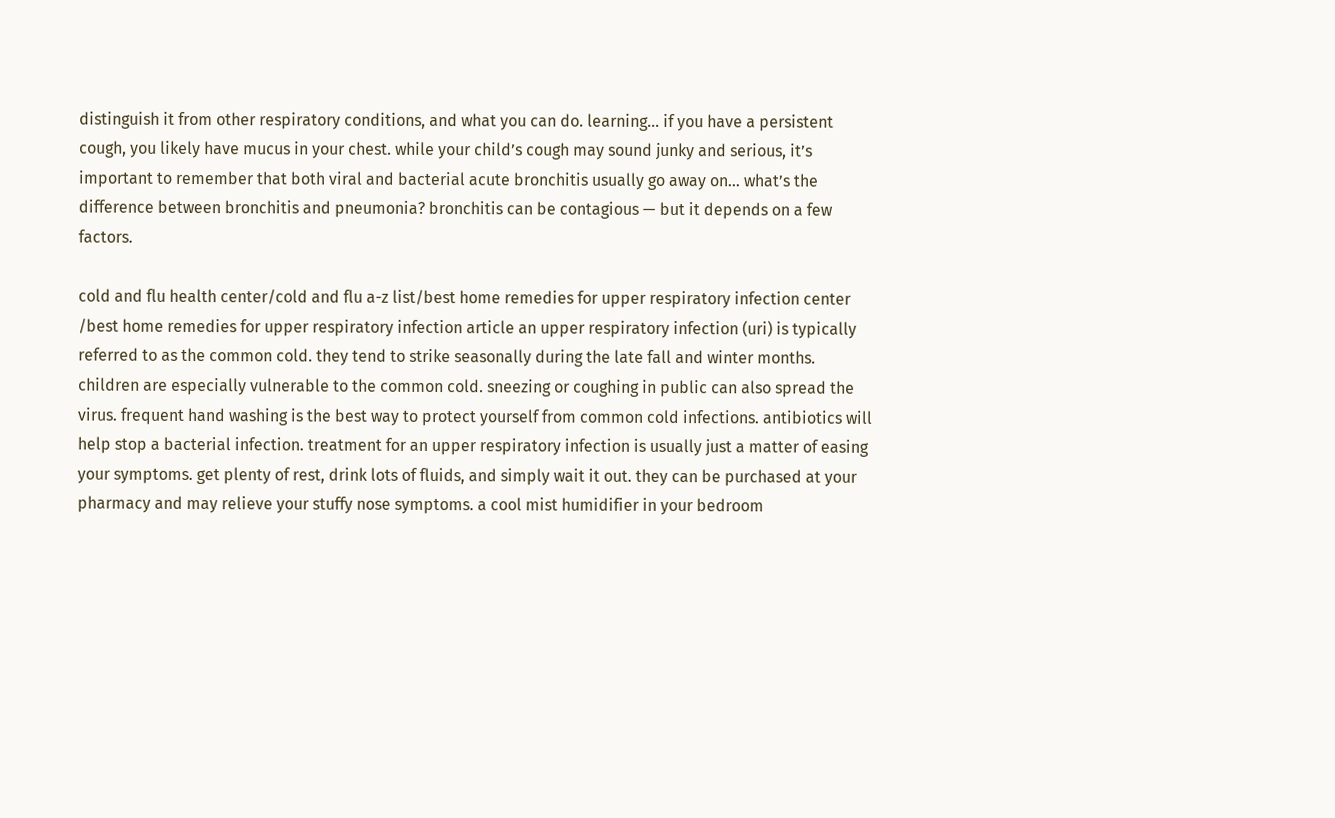distinguish it from other respiratory conditions, and what you can do. learning… if you have a persistent cough, you likely have mucus in your chest. while your child’s cough may sound junky and serious, it’s important to remember that both viral and bacterial acute bronchitis usually go away on… what’s the difference between bronchitis and pneumonia? bronchitis can be contagious — but it depends on a few factors.

cold and flu health center/cold and flu a-z list/best home remedies for upper respiratory infection center /best home remedies for upper respiratory infection article an upper respiratory infection (uri) is typically referred to as the common cold. they tend to strike seasonally during the late fall and winter months. children are especially vulnerable to the common cold. sneezing or coughing in public can also spread the virus. frequent hand washing is the best way to protect yourself from common cold infections. antibiotics will help stop a bacterial infection. treatment for an upper respiratory infection is usually just a matter of easing your symptoms. get plenty of rest, drink lots of fluids, and simply wait it out. they can be purchased at your pharmacy and may relieve your stuffy nose symptoms. a cool mist humidifier in your bedroom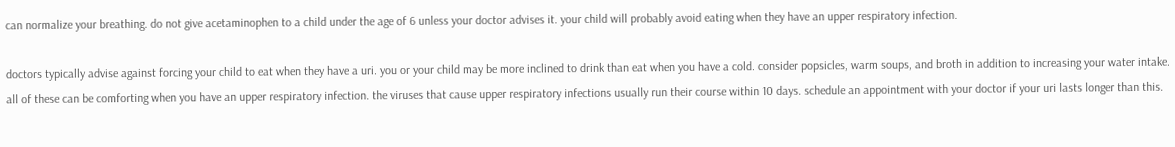can normalize your breathing. do not give acetaminophen to a child under the age of 6 unless your doctor advises it. your child will probably avoid eating when they have an upper respiratory infection.

doctors typically advise against forcing your child to eat when they have a uri. you or your child may be more inclined to drink than eat when you have a cold. consider popsicles, warm soups, and broth in addition to increasing your water intake. all of these can be comforting when you have an upper respiratory infection. the viruses that cause upper respiratory infections usually run their course within 10 days. schedule an appointment with your doctor if your uri lasts longer than this.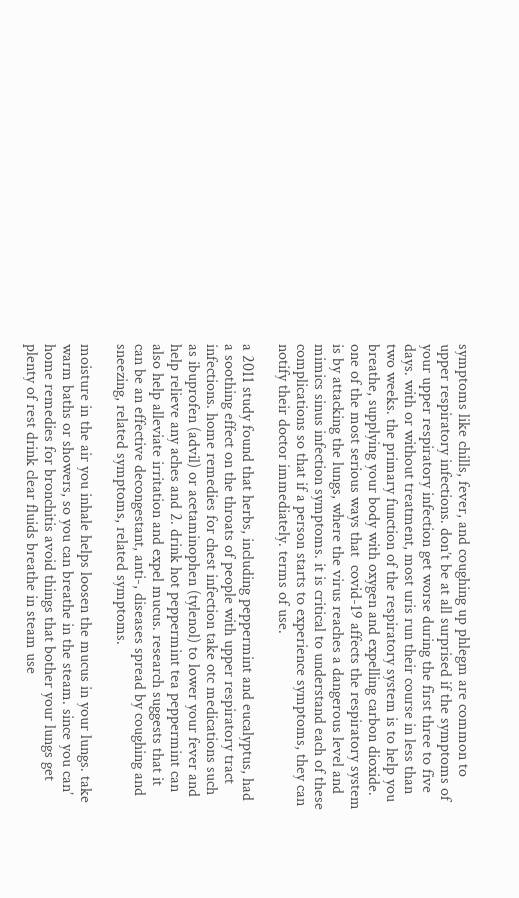symptoms like chills, fever, and coughing up phlegm are common to upper respiratory infections. don’t be at all surprised if the symptoms of your upper respiratory infection get worse during the first three to five days. with or without treatment, most uris run their course in less than two weeks. the primary function of the respiratory system is to help you breathe, supplying your body with oxygen and expelling carbon dioxide. one of the most serious ways that  covid-19 affects the respiratory system is by attacking the lungs, where the virus reaches a dangerous level and mimics sinus infection symptoms. it is critical to understand each of these complications so that if a person starts to experience symptoms, they can notify their doctor immediately. terms of use.

a 2011 study found that herbs, including peppermint and eucalyptus, had a soothing effect on the throats of people with upper respiratory tract infections. home remedies for chest infection take otc medications such as ibuprofen (advil) or acetaminophen (tylenol) to lower your fever and help relieve any aches and 2. drink hot peppermint tea peppermint can also help alleviate irritation and expel mucus. research suggests that it can be an effective decongestant, anti-, diseases spread by coughing and sneezing, related symptoms, related symptoms.

moisture in the air you inhale helps loosen the mucus in your lungs. take warm baths or showers, so you can breathe in the steam. since you can’ home remedies for bronchitis avoid things that bother your lungs get plenty of rest drink clear fluids breathe in steam use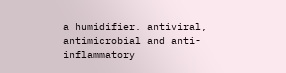a humidifier. antiviral, antimicrobial and anti-inflammatory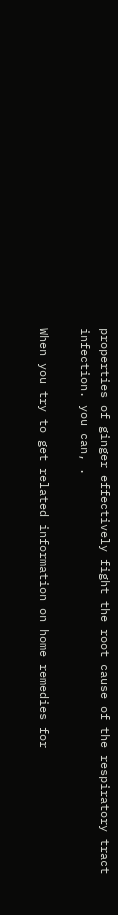properties of ginger effectively fight the root cause of the respiratory tract infection. you can, .

When you try to get related information on home remedies for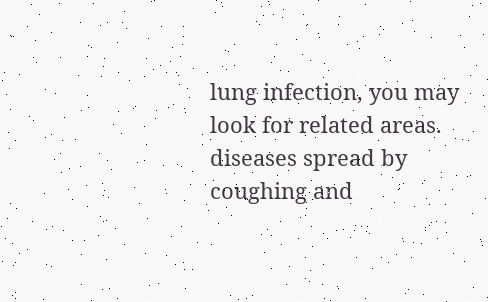lung infection, you may look for related areas. diseases spread by coughing and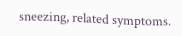sneezing, related symptoms.